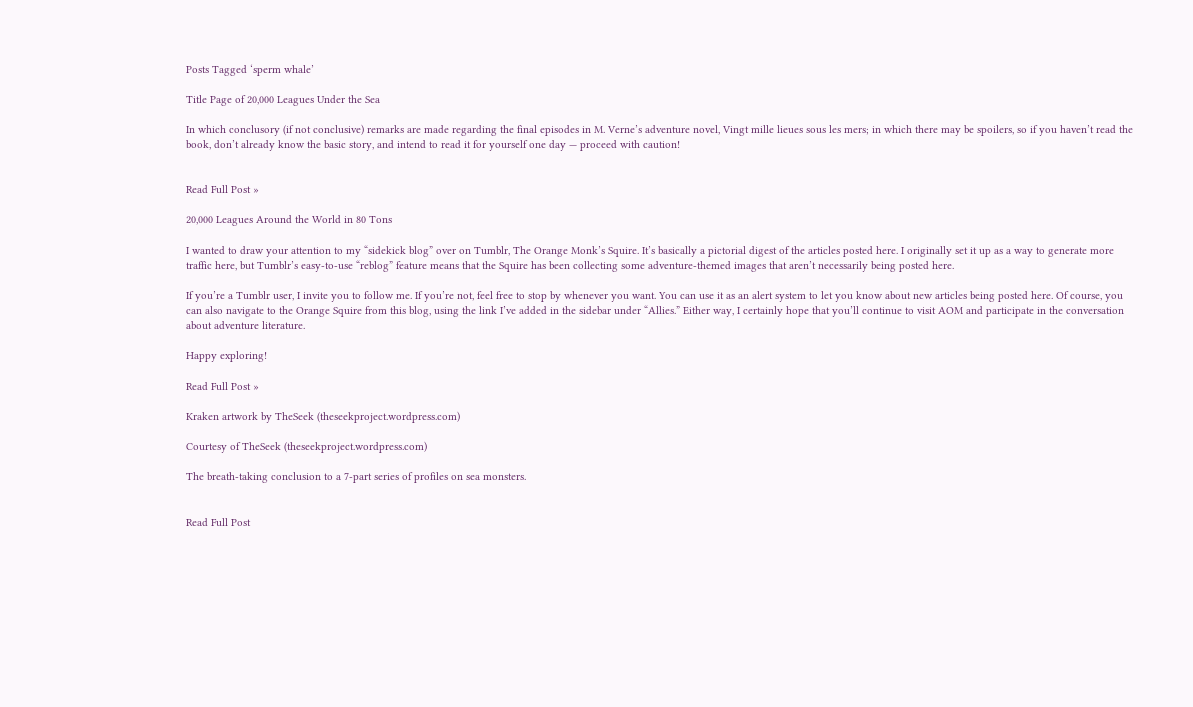Posts Tagged ‘sperm whale’

Title Page of 20,000 Leagues Under the Sea

In which conclusory (if not conclusive) remarks are made regarding the final episodes in M. Verne’s adventure novel, Vingt mille lieues sous les mers; in which there may be spoilers, so if you haven’t read the book, don’t already know the basic story, and intend to read it for yourself one day — proceed with caution!


Read Full Post »

20,000 Leagues Around the World in 80 Tons

I wanted to draw your attention to my “sidekick blog” over on Tumblr, The Orange Monk’s Squire. It’s basically a pictorial digest of the articles posted here. I originally set it up as a way to generate more traffic here, but Tumblr’s easy-to-use “reblog” feature means that the Squire has been collecting some adventure-themed images that aren’t necessarily being posted here.

If you’re a Tumblr user, I invite you to follow me. If you’re not, feel free to stop by whenever you want. You can use it as an alert system to let you know about new articles being posted here. Of course, you can also navigate to the Orange Squire from this blog, using the link I’ve added in the sidebar under “Allies.” Either way, I certainly hope that you’ll continue to visit AOM and participate in the conversation about adventure literature.

Happy exploring!

Read Full Post »

Kraken artwork by TheSeek (theseekproject.wordpress.com)

Courtesy of TheSeek (theseekproject.wordpress.com)

The breath-taking conclusion to a 7-part series of profiles on sea monsters.


Read Full Post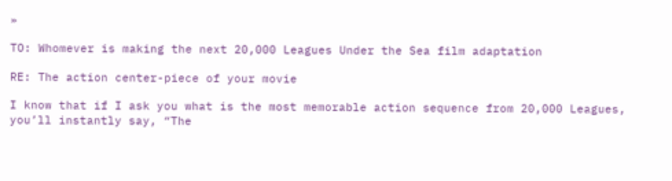»

TO: Whomever is making the next 20,000 Leagues Under the Sea film adaptation

RE: The action center-piece of your movie

I know that if I ask you what is the most memorable action sequence from 20,000 Leagues, you’ll instantly say, “The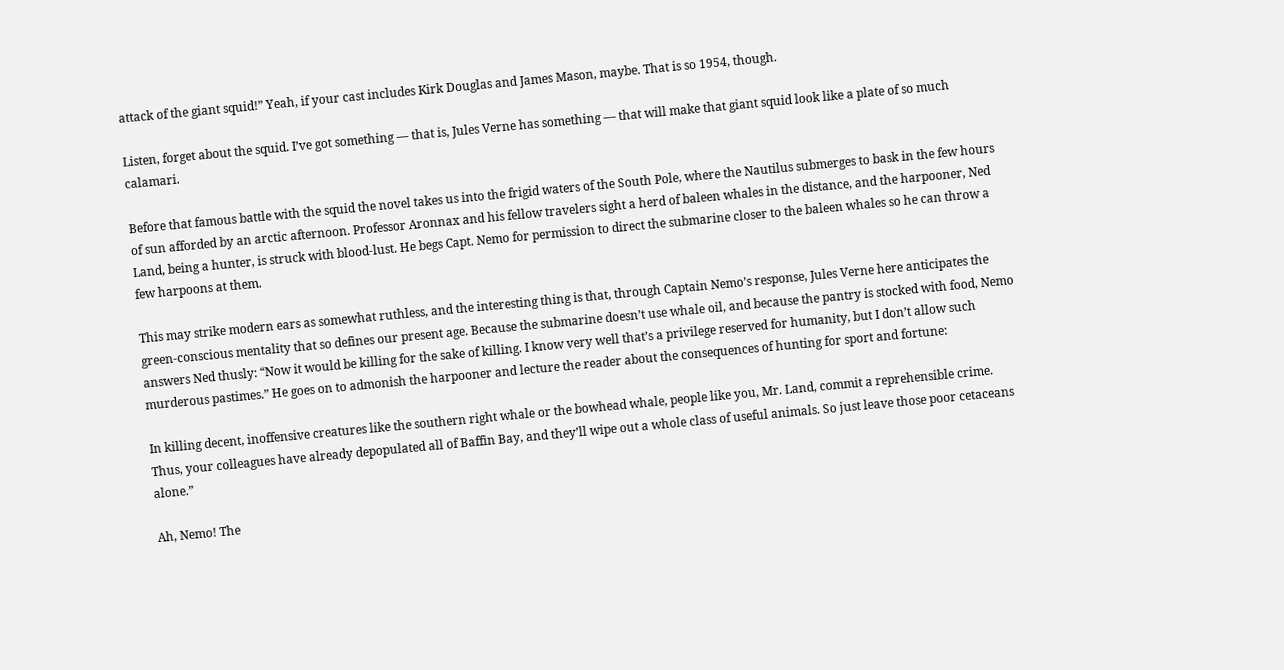attack of the giant squid!” Yeah, if your cast includes Kirk Douglas and James Mason, maybe. That is so 1954, though.

Listen, forget about the squid. I’ve got something — that is, Jules Verne has something — that will make that giant squid look like a plate of so much calamari.

Before that famous battle with the squid the novel takes us into the frigid waters of the South Pole, where the Nautilus submerges to bask in the few hours of sun afforded by an arctic afternoon. Professor Aronnax and his fellow travelers sight a herd of baleen whales in the distance, and the harpooner, Ned Land, being a hunter, is struck with blood-lust. He begs Capt. Nemo for permission to direct the submarine closer to the baleen whales so he can throw a few harpoons at them.

This may strike modern ears as somewhat ruthless, and the interesting thing is that, through Captain Nemo’s response, Jules Verne here anticipates the green-conscious mentality that so defines our present age. Because the submarine doesn’t use whale oil, and because the pantry is stocked with food, Nemo answers Ned thusly: “Now it would be killing for the sake of killing. I know very well that’s a privilege reserved for humanity, but I don’t allow such murderous pastimes.” He goes on to admonish the harpooner and lecture the reader about the consequences of hunting for sport and fortune:

In killing decent, inoffensive creatures like the southern right whale or the bowhead whale, people like you, Mr. Land, commit a reprehensible crime. Thus, your colleagues have already depopulated all of Baffin Bay, and they’ll wipe out a whole class of useful animals. So just leave those poor cetaceans alone.”

Ah, Nemo! The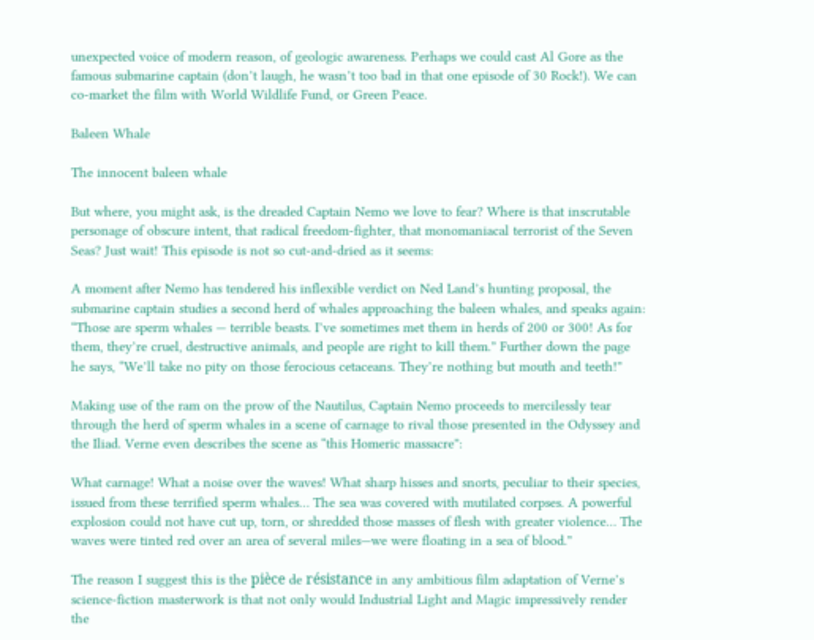unexpected voice of modern reason, of geologic awareness. Perhaps we could cast Al Gore as the famous submarine captain (don’t laugh, he wasn’t too bad in that one episode of 30 Rock!). We can co-market the film with World Wildlife Fund, or Green Peace.

Baleen Whale

The innocent baleen whale

But where, you might ask, is the dreaded Captain Nemo we love to fear? Where is that inscrutable personage of obscure intent, that radical freedom-fighter, that monomaniacal terrorist of the Seven Seas? Just wait! This episode is not so cut-and-dried as it seems:

A moment after Nemo has tendered his inflexible verdict on Ned Land’s hunting proposal, the submarine captain studies a second herd of whales approaching the baleen whales, and speaks again: “Those are sperm whales — terrible beasts. I’ve sometimes met them in herds of 200 or 300! As for them, they’re cruel, destructive animals, and people are right to kill them.” Further down the page he says, “We’ll take no pity on those ferocious cetaceans. They’re nothing but mouth and teeth!”

Making use of the ram on the prow of the Nautilus, Captain Nemo proceeds to mercilessly tear through the herd of sperm whales in a scene of carnage to rival those presented in the Odyssey and the Iliad. Verne even describes the scene as “this Homeric massacre”:

What carnage! What a noise over the waves! What sharp hisses and snorts, peculiar to their species, issued from these terrified sperm whales… The sea was covered with mutilated corpses. A powerful explosion could not have cut up, torn, or shredded those masses of flesh with greater violence… The waves were tinted red over an area of several miles—we were floating in a sea of blood.”

The reason I suggest this is the pièce de résistance in any ambitious film adaptation of Verne’s science-fiction masterwork is that not only would Industrial Light and Magic impressively render the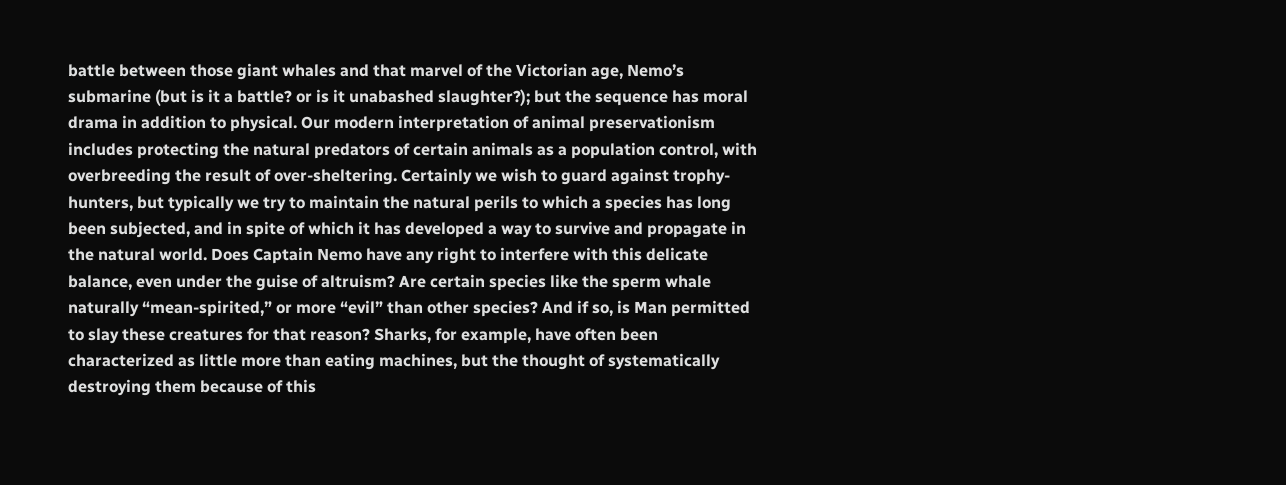battle between those giant whales and that marvel of the Victorian age, Nemo’s submarine (but is it a battle? or is it unabashed slaughter?); but the sequence has moral drama in addition to physical. Our modern interpretation of animal preservationism includes protecting the natural predators of certain animals as a population control, with overbreeding the result of over-sheltering. Certainly we wish to guard against trophy-hunters, but typically we try to maintain the natural perils to which a species has long been subjected, and in spite of which it has developed a way to survive and propagate in the natural world. Does Captain Nemo have any right to interfere with this delicate balance, even under the guise of altruism? Are certain species like the sperm whale naturally “mean-spirited,” or more “evil” than other species? And if so, is Man permitted to slay these creatures for that reason? Sharks, for example, have often been characterized as little more than eating machines, but the thought of systematically destroying them because of this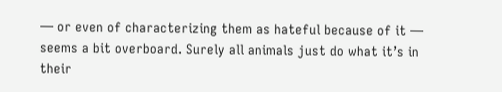— or even of characterizing them as hateful because of it — seems a bit overboard. Surely all animals just do what it’s in their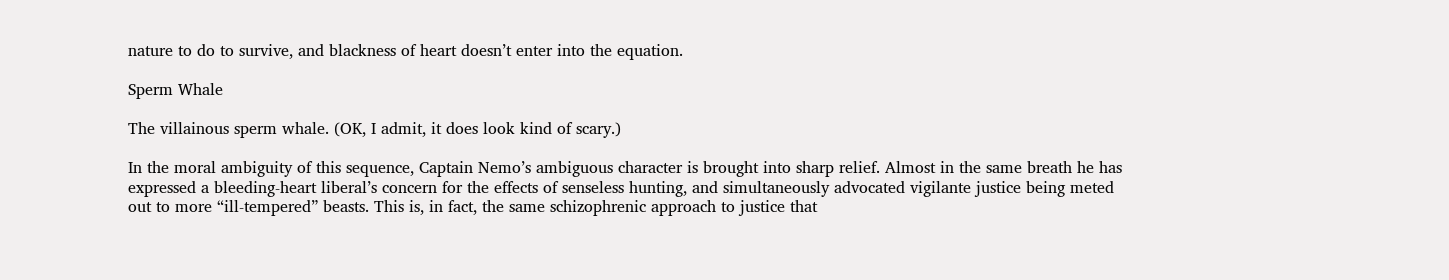nature to do to survive, and blackness of heart doesn’t enter into the equation.

Sperm Whale

The villainous sperm whale. (OK, I admit, it does look kind of scary.)

In the moral ambiguity of this sequence, Captain Nemo’s ambiguous character is brought into sharp relief. Almost in the same breath he has expressed a bleeding-heart liberal’s concern for the effects of senseless hunting, and simultaneously advocated vigilante justice being meted out to more “ill-tempered” beasts. This is, in fact, the same schizophrenic approach to justice that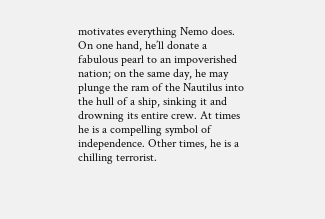motivates everything Nemo does. On one hand, he’ll donate a fabulous pearl to an impoverished nation; on the same day, he may plunge the ram of the Nautilus into the hull of a ship, sinking it and drowning its entire crew. At times he is a compelling symbol of independence. Other times, he is a chilling terrorist.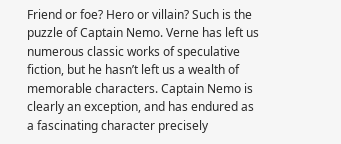Friend or foe? Hero or villain? Such is the puzzle of Captain Nemo. Verne has left us numerous classic works of speculative fiction, but he hasn’t left us a wealth of memorable characters. Captain Nemo is clearly an exception, and has endured as a fascinating character precisely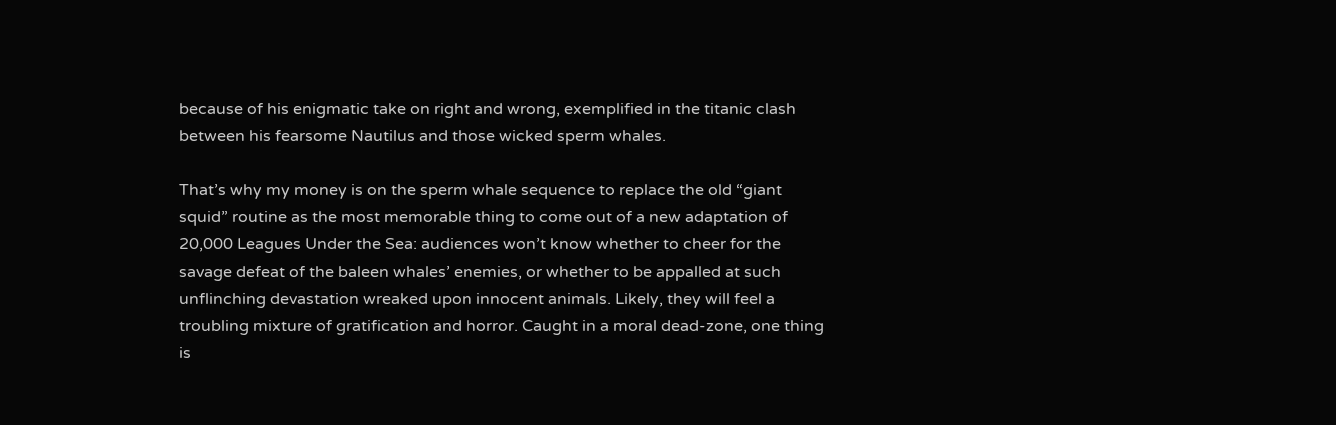because of his enigmatic take on right and wrong, exemplified in the titanic clash between his fearsome Nautilus and those wicked sperm whales.

That’s why my money is on the sperm whale sequence to replace the old “giant squid” routine as the most memorable thing to come out of a new adaptation of 20,000 Leagues Under the Sea: audiences won’t know whether to cheer for the savage defeat of the baleen whales’ enemies, or whether to be appalled at such unflinching devastation wreaked upon innocent animals. Likely, they will feel a troubling mixture of gratification and horror. Caught in a moral dead-zone, one thing is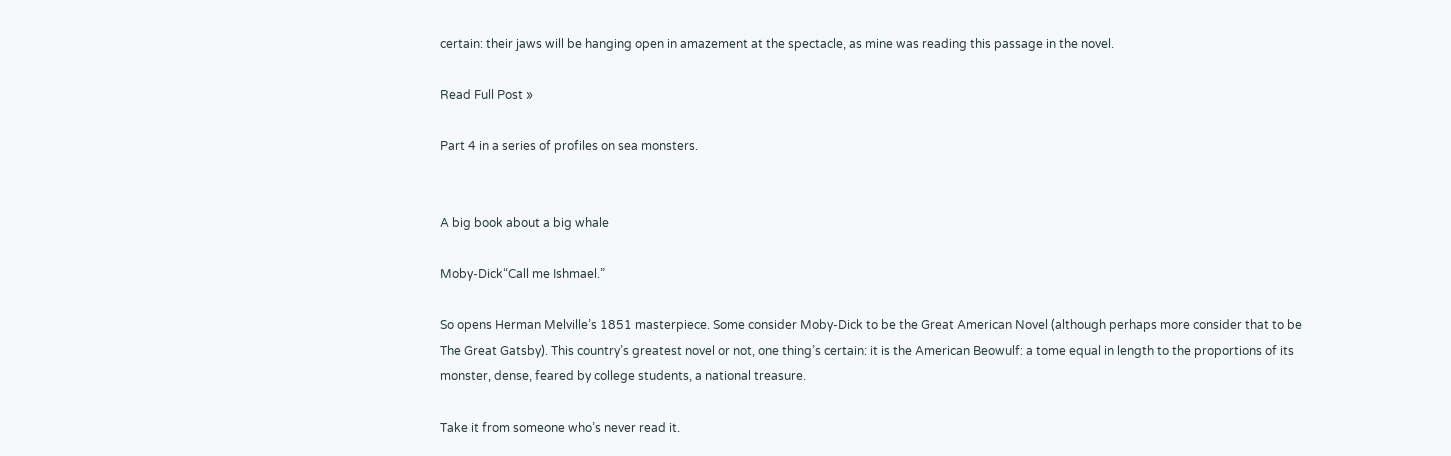certain: their jaws will be hanging open in amazement at the spectacle, as mine was reading this passage in the novel.

Read Full Post »

Part 4 in a series of profiles on sea monsters.


A big book about a big whale

Moby-Dick“Call me Ishmael.”

So opens Herman Melville’s 1851 masterpiece. Some consider Moby-Dick to be the Great American Novel (although perhaps more consider that to be The Great Gatsby). This country’s greatest novel or not, one thing’s certain: it is the American Beowulf: a tome equal in length to the proportions of its monster, dense, feared by college students, a national treasure.

Take it from someone who’s never read it.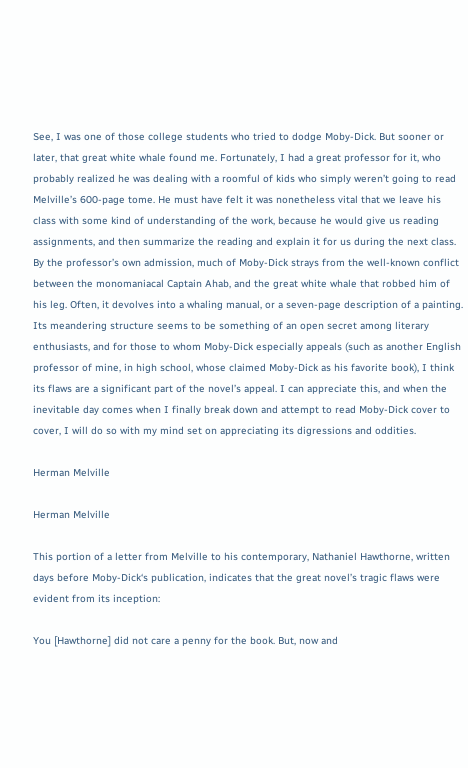See, I was one of those college students who tried to dodge Moby-Dick. But sooner or later, that great white whale found me. Fortunately, I had a great professor for it, who probably realized he was dealing with a roomful of kids who simply weren’t going to read Melville’s 600-page tome. He must have felt it was nonetheless vital that we leave his class with some kind of understanding of the work, because he would give us reading assignments, and then summarize the reading and explain it for us during the next class. By the professor’s own admission, much of Moby-Dick strays from the well-known conflict between the monomaniacal Captain Ahab, and the great white whale that robbed him of his leg. Often, it devolves into a whaling manual, or a seven-page description of a painting. Its meandering structure seems to be something of an open secret among literary enthusiasts, and for those to whom Moby-Dick especially appeals (such as another English professor of mine, in high school, whose claimed Moby-Dick as his favorite book), I think its flaws are a significant part of the novel’s appeal. I can appreciate this, and when the inevitable day comes when I finally break down and attempt to read Moby-Dick cover to cover, I will do so with my mind set on appreciating its digressions and oddities.

Herman Melville

Herman Melville

This portion of a letter from Melville to his contemporary, Nathaniel Hawthorne, written days before Moby-Dick‘s publication, indicates that the great novel’s tragic flaws were evident from its inception:

You [Hawthorne] did not care a penny for the book. But, now and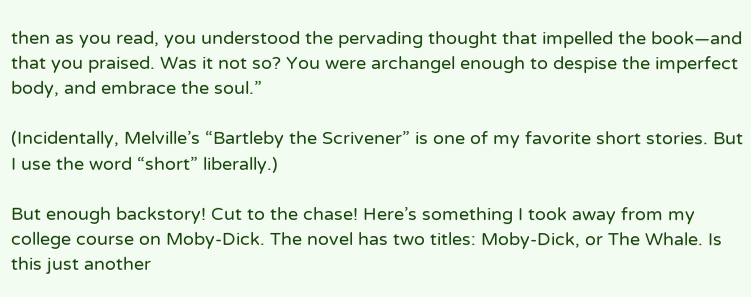then as you read, you understood the pervading thought that impelled the book—and that you praised. Was it not so? You were archangel enough to despise the imperfect body, and embrace the soul.”

(Incidentally, Melville’s “Bartleby the Scrivener” is one of my favorite short stories. But I use the word “short” liberally.)

But enough backstory! Cut to the chase! Here’s something I took away from my college course on Moby-Dick. The novel has two titles: Moby-Dick, or The Whale. Is this just another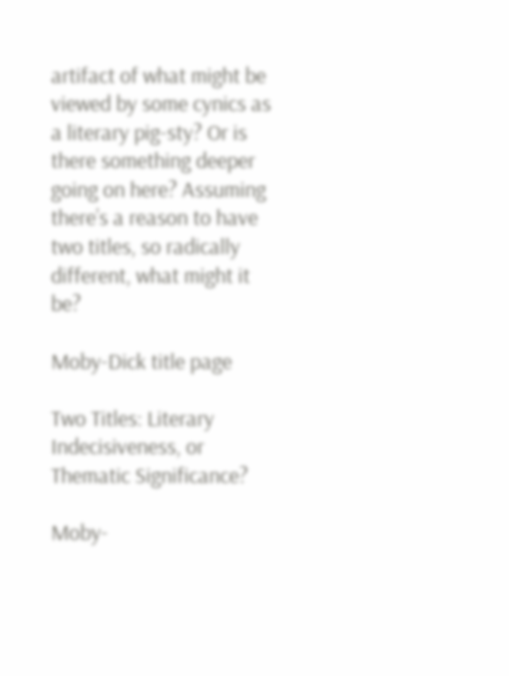artifact of what might be viewed by some cynics as a literary pig-sty? Or is there something deeper going on here? Assuming there’s a reason to have two titles, so radically different, what might it be?

Moby-Dick title page

Two Titles: Literary Indecisiveness, or Thematic Significance?

Moby-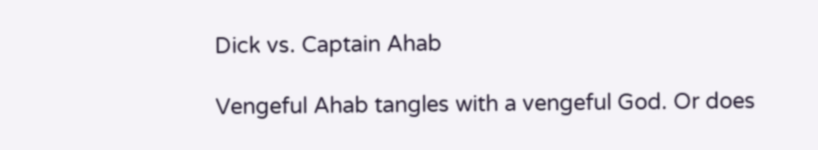Dick vs. Captain Ahab

Vengeful Ahab tangles with a vengeful God. Or does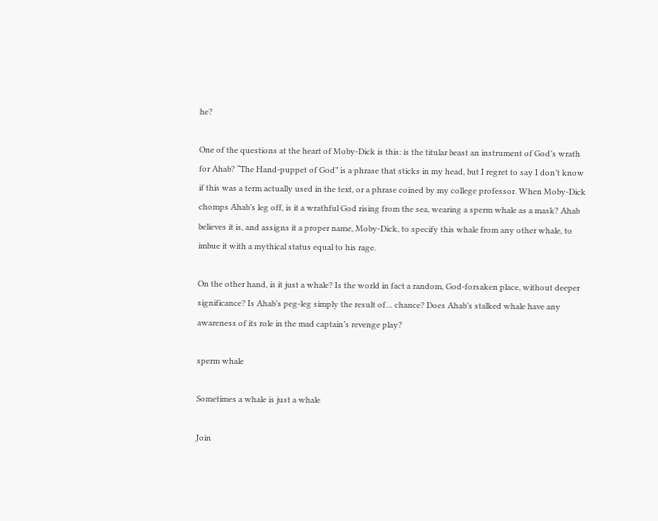he?

One of the questions at the heart of Moby-Dick is this: is the titular beast an instrument of God’s wrath for Ahab? “The Hand-puppet of God” is a phrase that sticks in my head, but I regret to say I don’t know if this was a term actually used in the text, or a phrase coined by my college professor. When Moby-Dick chomps Ahab’s leg off, is it a wrathful God rising from the sea, wearing a sperm whale as a mask? Ahab believes it is, and assigns it a proper name, Moby-Dick, to specify this whale from any other whale, to imbue it with a mythical status equal to his rage.

On the other hand, is it just a whale? Is the world in fact a random, God-forsaken place, without deeper significance? Is Ahab’s peg-leg simply the result of… chance? Does Ahab’s stalked whale have any awareness of its role in the mad captain’s revenge play?

sperm whale

Sometimes a whale is just a whale

Join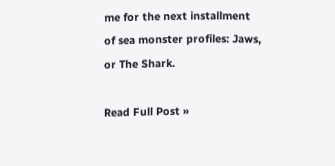me for the next installment of sea monster profiles: Jaws, or The Shark.

Read Full Post »